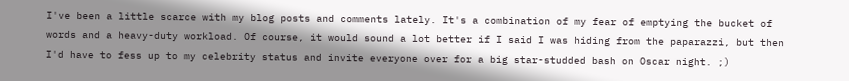I've been a little scarce with my blog posts and comments lately. It's a combination of my fear of emptying the bucket of words and a heavy-duty workload. Of course, it would sound a lot better if I said I was hiding from the paparazzi, but then I'd have to fess up to my celebrity status and invite everyone over for a big star-studded bash on Oscar night. ;)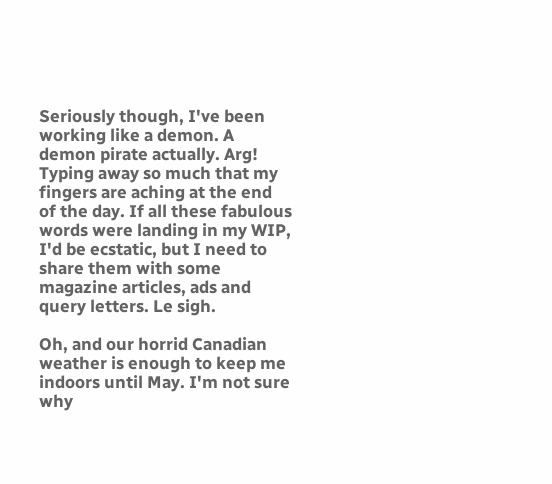Seriously though, I've been working like a demon. A demon pirate actually. Arg! Typing away so much that my fingers are aching at the end of the day. If all these fabulous words were landing in my WIP, I'd be ecstatic, but I need to share them with some magazine articles, ads and query letters. Le sigh.

Oh, and our horrid Canadian weather is enough to keep me indoors until May. I'm not sure why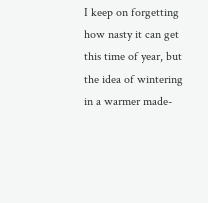I keep on forgetting how nasty it can get this time of year, but the idea of wintering in a warmer made-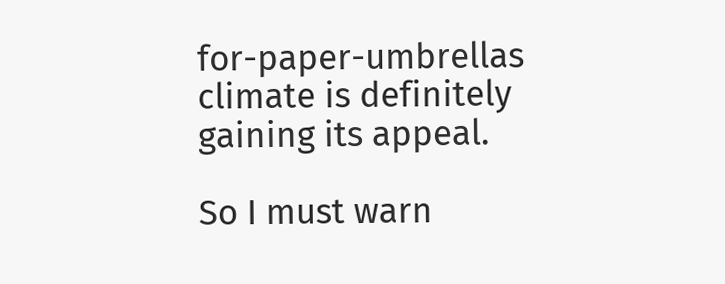for-paper-umbrellas climate is definitely gaining its appeal.

So I must warn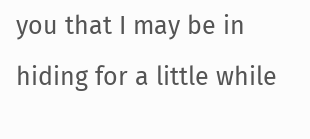you that I may be in hiding for a little while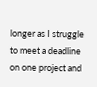longer as I struggle to meet a deadline on one project and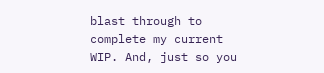blast through to complete my current WIP. And, just so you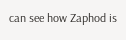can see how Zaphod is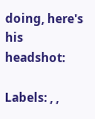doing, here's his headshot:

Labels: , ,